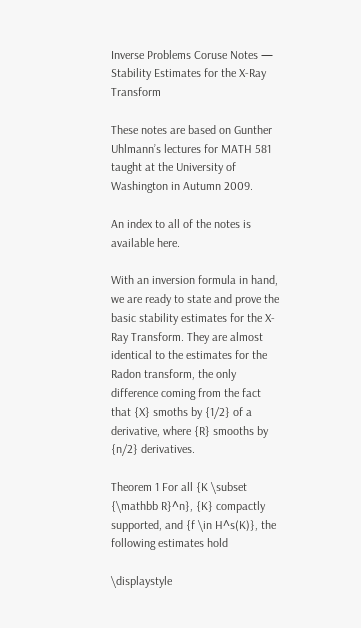Inverse Problems Coruse Notes — Stability Estimates for the X-Ray Transform

These notes are based on Gunther Uhlmann’s lectures for MATH 581 taught at the University of Washington in Autumn 2009.

An index to all of the notes is available here.

With an inversion formula in hand, we are ready to state and prove the basic stability estimates for the X-Ray Transform. They are almost identical to the estimates for the Radon transform, the only difference coming from the fact that {X} smoths by {1/2} of a derivative, where {R} smooths by {n/2} derivatives.

Theorem 1 For all {K \subset {\mathbb R}^n}, {K} compactly supported, and {f \in H^s(K)}, the following estimates hold

\displaystyle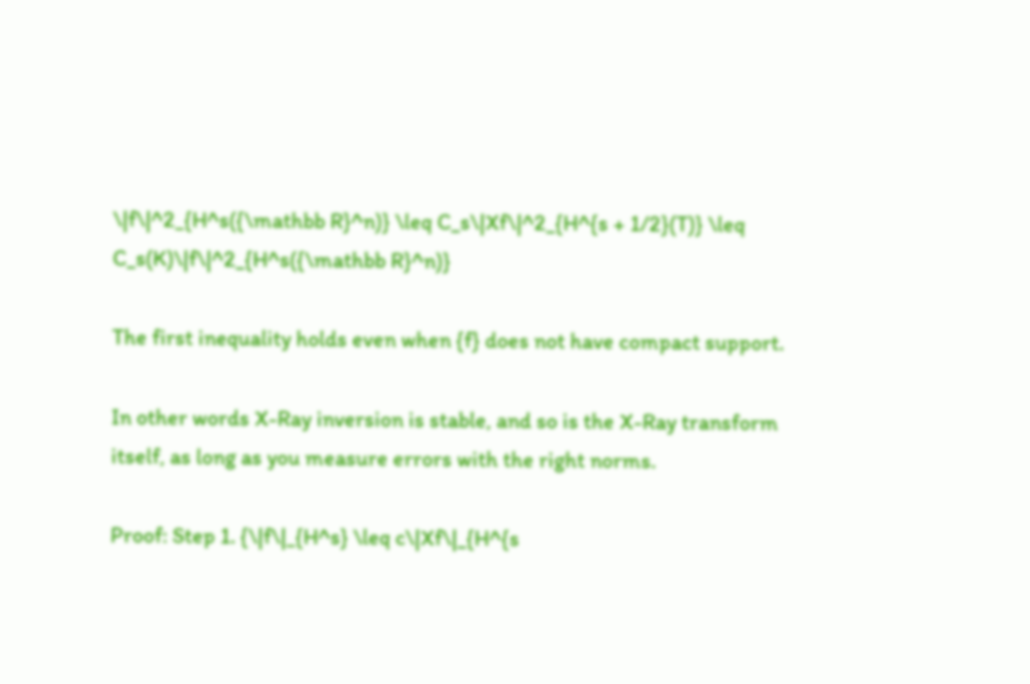\|f\|^2_{H^s({\mathbb R}^n)} \leq C_s\|Xf\|^2_{H^{s + 1/2}(T)} \leq C_s(K)\|f\|^2_{H^s({\mathbb R}^n)}

The first inequality holds even when {f} does not have compact support.

In other words X-Ray inversion is stable, and so is the X-Ray transform itself, as long as you measure errors with the right norms.

Proof: Step 1. {\|f\|_{H^s} \leq c\|Xf\|_{H^{s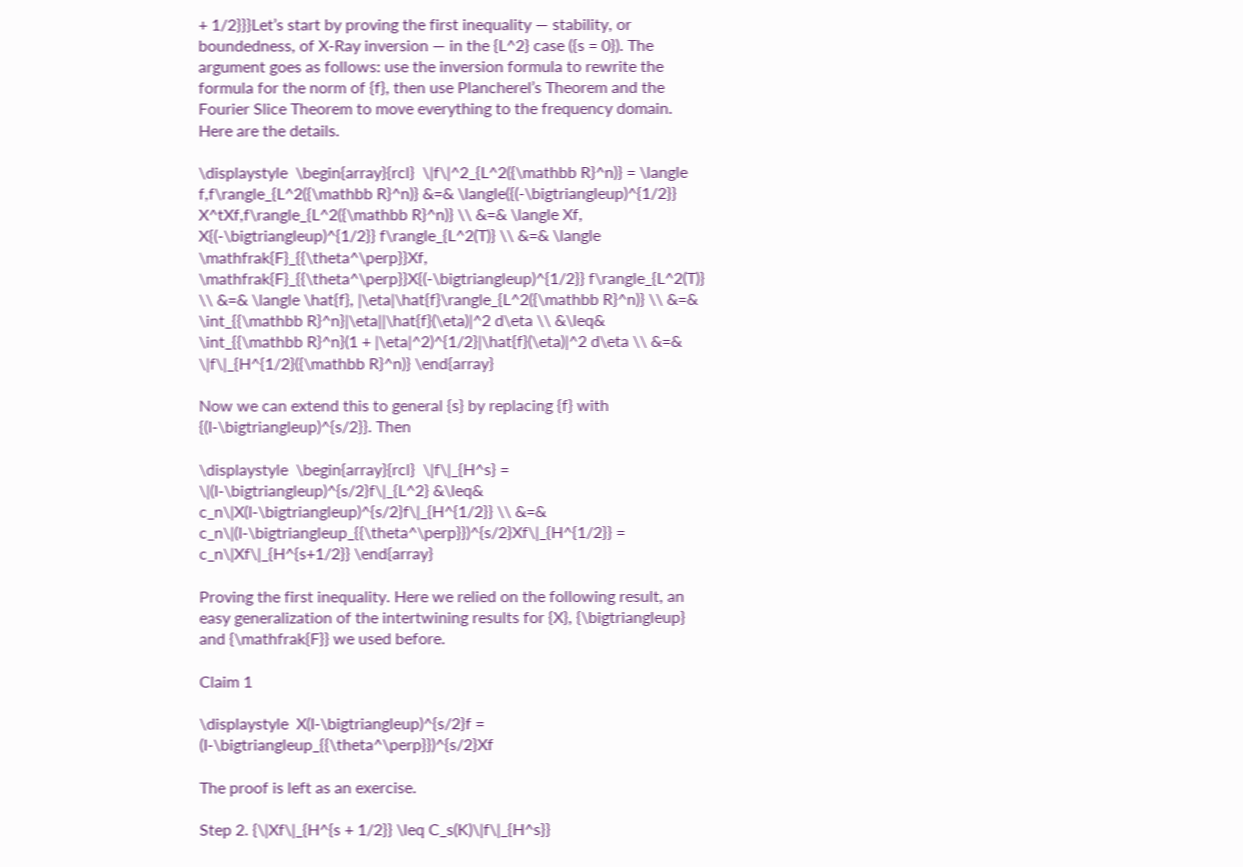+ 1/2}}}Let’s start by proving the first inequality — stability, or boundedness, of X-Ray inversion — in the {L^2} case ({s = 0}). The argument goes as follows: use the inversion formula to rewrite the formula for the norm of {f}, then use Plancherel’s Theorem and the Fourier Slice Theorem to move everything to the frequency domain. Here are the details.

\displaystyle  \begin{array}{rcl}  \|f\|^2_{L^2({\mathbb R}^n)} = \langle f,f\rangle_{L^2({\mathbb R}^n)} &=& \langle({(-\bigtriangleup)^{1/2}} X^tXf,f\rangle_{L^2({\mathbb R}^n)} \\ &=& \langle Xf, X{(-\bigtriangleup)^{1/2}} f\rangle_{L^2(T)} \\ &=& \langle \mathfrak{F}_{{\theta^\perp}}Xf, \mathfrak{F}_{{\theta^\perp}}X{(-\bigtriangleup)^{1/2}} f\rangle_{L^2(T)} \\ &=& \langle \hat{f}, |\eta|\hat{f}\rangle_{L^2({\mathbb R}^n)} \\ &=& \int_{{\mathbb R}^n}|\eta||\hat{f}(\eta)|^2 d\eta \\ &\leq& \int_{{\mathbb R}^n}(1 + |\eta|^2)^{1/2}|\hat{f}(\eta)|^2 d\eta \\ &=& \|f\|_{H^{1/2}({\mathbb R}^n)} \end{array}

Now we can extend this to general {s} by replacing {f} with {(I-\bigtriangleup)^{s/2}}. Then

\displaystyle  \begin{array}{rcl}  \|f\|_{H^s} = \|(I-\bigtriangleup)^{s/2}f\|_{L^2} &\leq& c_n\|X(I-\bigtriangleup)^{s/2}f\|_{H^{1/2}} \\ &=& c_n\|(I-\bigtriangleup_{{\theta^\perp}})^{s/2}Xf\|_{H^{1/2}} = c_n\|Xf\|_{H^{s+1/2}} \end{array}

Proving the first inequality. Here we relied on the following result, an easy generalization of the intertwining results for {X}, {\bigtriangleup} and {\mathfrak{F}} we used before.

Claim 1

\displaystyle  X(I-\bigtriangleup)^{s/2}f = (I-\bigtriangleup_{{\theta^\perp}})^{s/2}Xf

The proof is left as an exercise.

Step 2. {\|Xf\|_{H^{s + 1/2}} \leq C_s(K)\|f\|_{H^s}}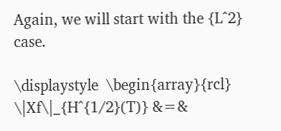Again, we will start with the {L^2} case.

\displaystyle  \begin{array}{rcl}  \|Xf\|_{H^{1/2}(T)} &=&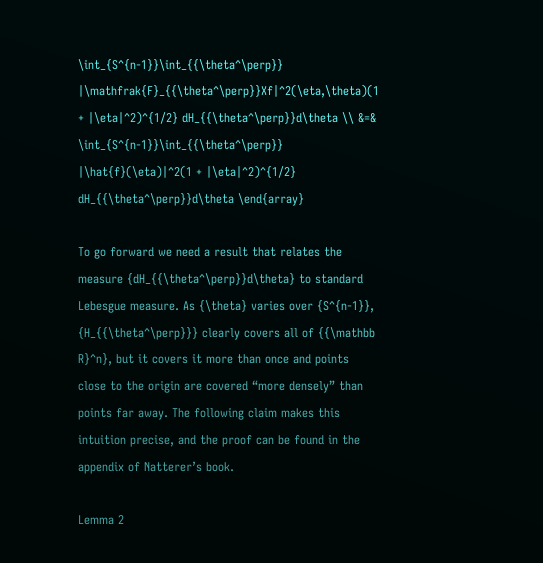\int_{S^{n-1}}\int_{{\theta^\perp}} |\mathfrak{F}_{{\theta^\perp}}Xf|^2(\eta,\theta)(1 + |\eta|^2)^{1/2} dH_{{\theta^\perp}}d\theta \\ &=& \int_{S^{n-1}}\int_{{\theta^\perp}} |\hat{f}(\eta)|^2(1 + |\eta|^2)^{1/2} dH_{{\theta^\perp}}d\theta \end{array}

To go forward we need a result that relates the measure {dH_{{\theta^\perp}}d\theta} to standard Lebesgue measure. As {\theta} varies over {S^{n-1}}, {H_{{\theta^\perp}}} clearly covers all of {{\mathbb R}^n}, but it covers it more than once and points close to the origin are covered “more densely” than points far away. The following claim makes this intuition precise, and the proof can be found in the appendix of Natterer’s book.

Lemma 2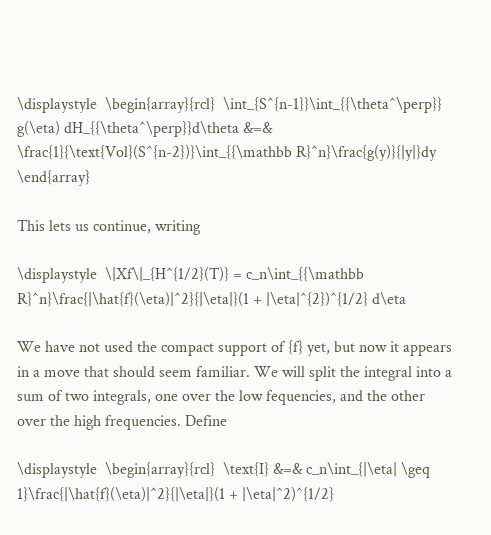\displaystyle  \begin{array}{rcl}  \int_{S^{n-1}}\int_{{\theta^\perp}} g(\eta) dH_{{\theta^\perp}}d\theta &=& \frac{1}{\text{Vol}(S^{n-2})}\int_{{\mathbb R}^n}\frac{g(y)}{|y|}dy \end{array}

This lets us continue, writing

\displaystyle  \|Xf\|_{H^{1/2}(T)} = c_n\int_{{\mathbb R}^n}\frac{|\hat{f}(\eta)|^2}{|\eta|}(1 + |\eta|^{2})^{1/2} d\eta

We have not used the compact support of {f} yet, but now it appears in a move that should seem familiar. We will split the integral into a sum of two integrals, one over the low fequencies, and the other over the high frequencies. Define

\displaystyle  \begin{array}{rcl}  \text{I} &=& c_n\int_{|\eta| \geq 1}\frac{|\hat{f}(\eta)|^2}{|\eta|}(1 + |\eta|^2)^{1/2}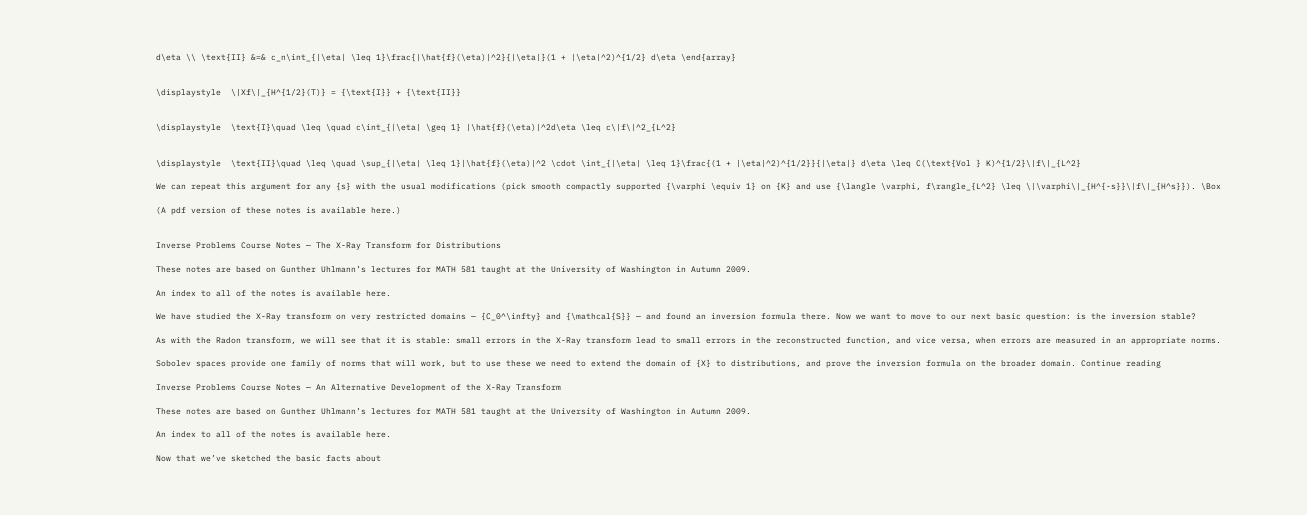d\eta \\ \text{II} &=& c_n\int_{|\eta| \leq 1}\frac{|\hat{f}(\eta)|^2}{|\eta|}(1 + |\eta|^2)^{1/2} d\eta \end{array}


\displaystyle  \|Xf\|_{H^{1/2}(T)} = {\text{I}} + {\text{II}}


\displaystyle  \text{I}\quad \leq \quad c\int_{|\eta| \geq 1} |\hat{f}(\eta)|^2d\eta \leq c\|f\|^2_{L^2}


\displaystyle  \text{II}\quad \leq \quad \sup_{|\eta| \leq 1}|\hat{f}(\eta)|^2 \cdot \int_{|\eta| \leq 1}\frac{(1 + |\eta|^2)^{1/2}}{|\eta|} d\eta \leq C(\text{Vol } K)^{1/2}\|f\|_{L^2}

We can repeat this argument for any {s} with the usual modifications (pick smooth compactly supported {\varphi \equiv 1} on {K} and use {\langle \varphi, f\rangle_{L^2} \leq \|\varphi\|_{H^{-s}}\|f\|_{H^s}}). \Box

(A pdf version of these notes is available here.)


Inverse Problems Course Notes — The X-Ray Transform for Distributions

These notes are based on Gunther Uhlmann’s lectures for MATH 581 taught at the University of Washington in Autumn 2009.

An index to all of the notes is available here.

We have studied the X-Ray transform on very restricted domains — {C_0^\infty} and {\mathcal{S}} — and found an inversion formula there. Now we want to move to our next basic question: is the inversion stable?

As with the Radon transform, we will see that it is stable: small errors in the X-Ray transform lead to small errors in the reconstructed function, and vice versa, when errors are measured in an appropriate norms.

Sobolev spaces provide one family of norms that will work, but to use these we need to extend the domain of {X} to distributions, and prove the inversion formula on the broader domain. Continue reading

Inverse Problems Course Notes — An Alternative Development of the X-Ray Transform

These notes are based on Gunther Uhlmann’s lectures for MATH 581 taught at the University of Washington in Autumn 2009.

An index to all of the notes is available here.

Now that we’ve sketched the basic facts about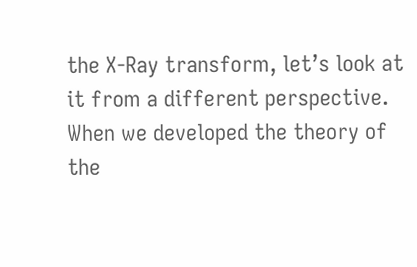the X-Ray transform, let’s look at it from a different perspective. When we developed the theory of the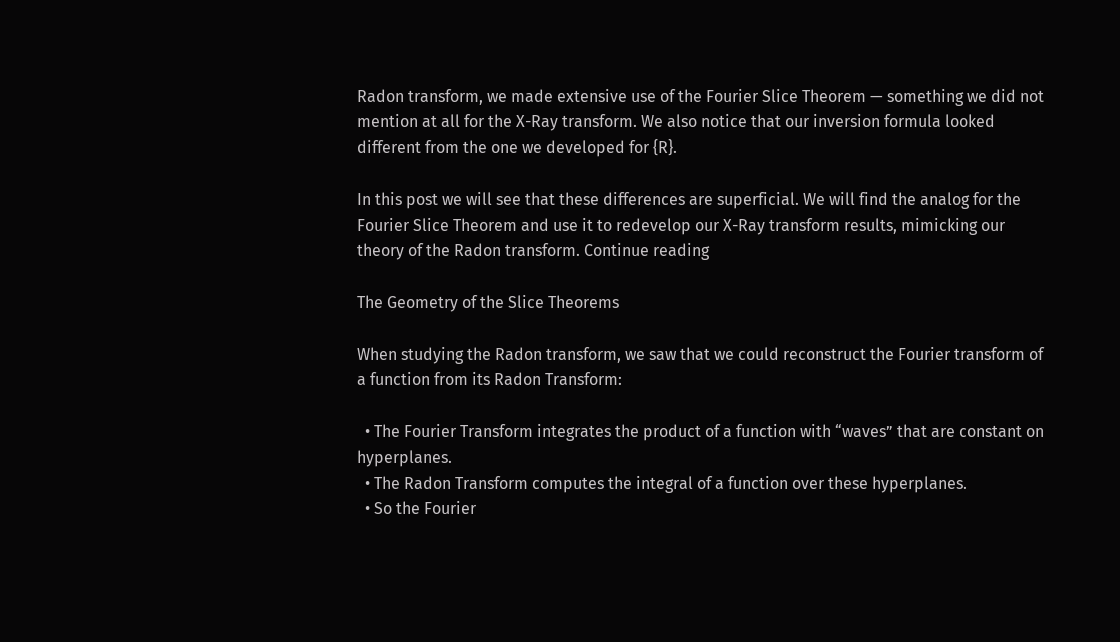Radon transform, we made extensive use of the Fourier Slice Theorem — something we did not mention at all for the X-Ray transform. We also notice that our inversion formula looked different from the one we developed for {R}.

In this post we will see that these differences are superficial. We will find the analog for the Fourier Slice Theorem and use it to redevelop our X-Ray transform results, mimicking our theory of the Radon transform. Continue reading

The Geometry of the Slice Theorems

When studying the Radon transform, we saw that we could reconstruct the Fourier transform of a function from its Radon Transform:

  • The Fourier Transform integrates the product of a function with “waves” that are constant on hyperplanes.
  • The Radon Transform computes the integral of a function over these hyperplanes.
  • So the Fourier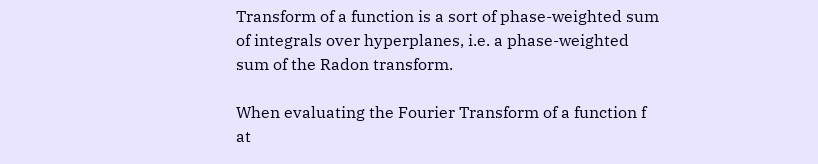Transform of a function is a sort of phase-weighted sum of integrals over hyperplanes, i.e. a phase-weighted sum of the Radon transform.

When evaluating the Fourier Transform of a function f at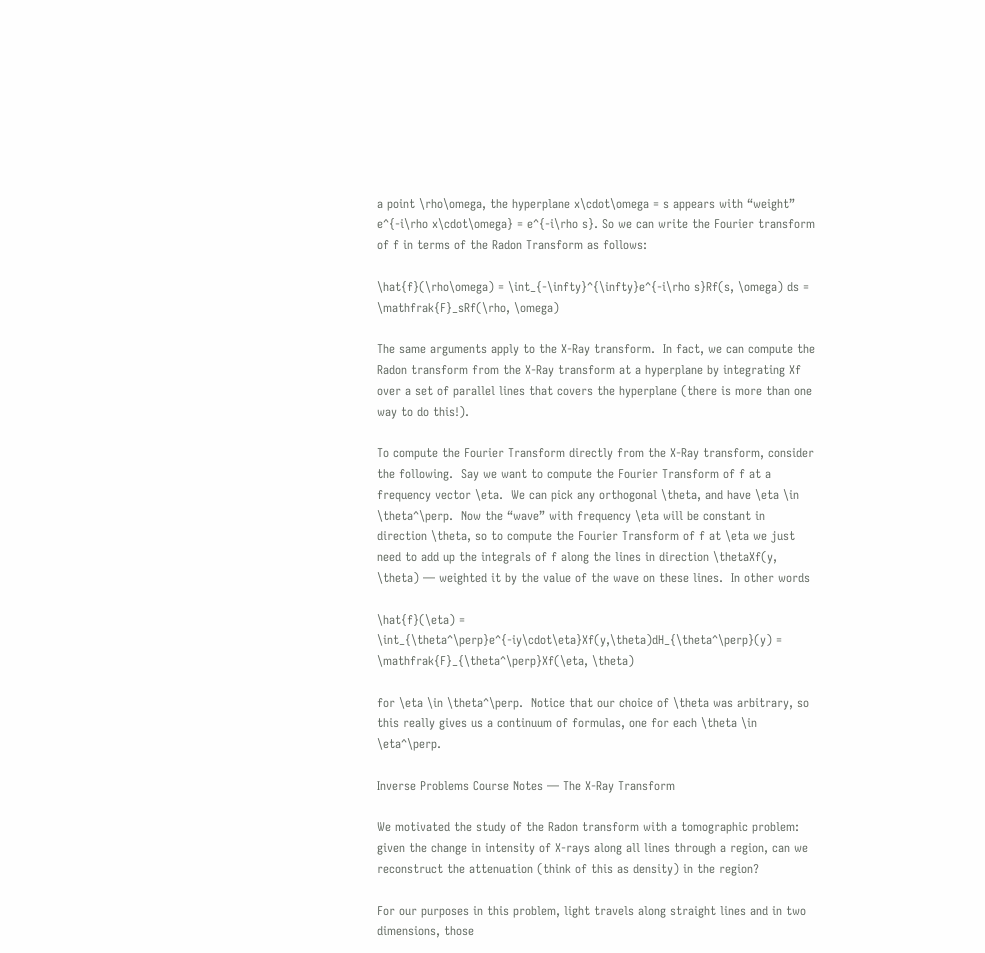a point \rho\omega, the hyperplane x\cdot\omega = s appears with “weight” e^{-i\rho x\cdot\omega} = e^{-i\rho s}. So we can write the Fourier transform of f in terms of the Radon Transform as follows:

\hat{f}(\rho\omega) = \int_{-\infty}^{\infty}e^{-i\rho s}Rf(s, \omega) ds = \mathfrak{F}_sRf(\rho, \omega)

The same arguments apply to the X-Ray transform.  In fact, we can compute the Radon transform from the X-Ray transform at a hyperplane by integrating Xf over a set of parallel lines that covers the hyperplane (there is more than one way to do this!).

To compute the Fourier Transform directly from the X-Ray transform, consider the following.  Say we want to compute the Fourier Transform of f at a frequency vector \eta.  We can pick any orthogonal \theta, and have \eta \in \theta^\perp.  Now the “wave” with frequency \eta will be constant in direction \theta, so to compute the Fourier Transform of f at \eta we just need to add up the integrals of f along the lines in direction \thetaXf(y, \theta) — weighted it by the value of the wave on these lines.  In other words

\hat{f}(\eta) = \int_{\theta^\perp}e^{-iy\cdot\eta}Xf(y,\theta)dH_{\theta^\perp}(y) = \mathfrak{F}_{\theta^\perp}Xf(\eta, \theta)

for \eta \in \theta^\perp.  Notice that our choice of \theta was arbitrary, so this really gives us a continuum of formulas, one for each \theta \in \eta^\perp.

Inverse Problems Course Notes — The X-Ray Transform

We motivated the study of the Radon transform with a tomographic problem: given the change in intensity of X-rays along all lines through a region, can we reconstruct the attenuation (think of this as density) in the region?

For our purposes in this problem, light travels along straight lines and in two dimensions, those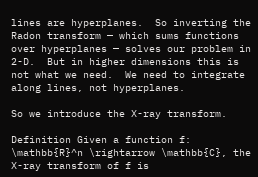lines are hyperplanes.  So inverting the Radon transform — which sums functions over hyperplanes — solves our problem in 2-D.  But in higher dimensions this is not what we need.  We need to integrate along lines, not hyperplanes.

So we introduce the X-ray transform.

Definition Given a function f: \mathbb{R}^n \rightarrow \mathbb{C}, the X-ray transform of f is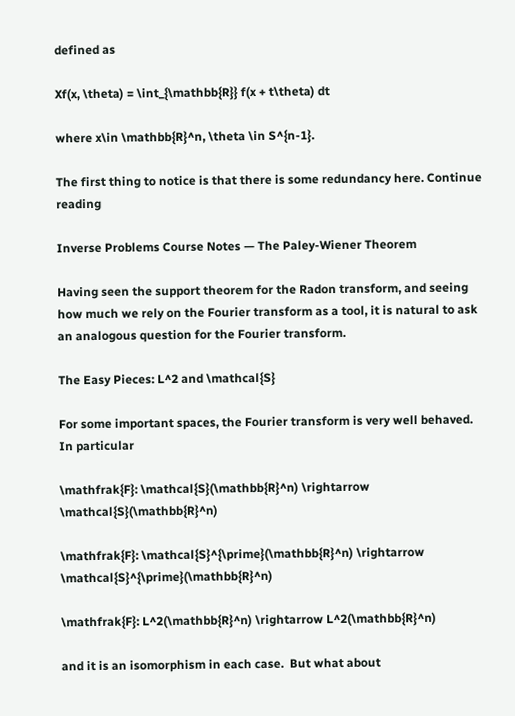defined as

Xf(x, \theta) = \int_{\mathbb{R}} f(x + t\theta) dt

where x\in \mathbb{R}^n, \theta \in S^{n-1}.

The first thing to notice is that there is some redundancy here. Continue reading

Inverse Problems Course Notes — The Paley-Wiener Theorem

Having seen the support theorem for the Radon transform, and seeing how much we rely on the Fourier transform as a tool, it is natural to ask an analogous question for the Fourier transform.

The Easy Pieces: L^2 and \mathcal{S}

For some important spaces, the Fourier transform is very well behaved.  In particular

\mathfrak{F}: \mathcal{S}(\mathbb{R}^n) \rightarrow \mathcal{S}(\mathbb{R}^n)

\mathfrak{F}: \mathcal{S}^{\prime}(\mathbb{R}^n) \rightarrow \mathcal{S}^{\prime}(\mathbb{R}^n)

\mathfrak{F}: L^2(\mathbb{R}^n) \rightarrow L^2(\mathbb{R}^n)

and it is an isomorphism in each case.  But what about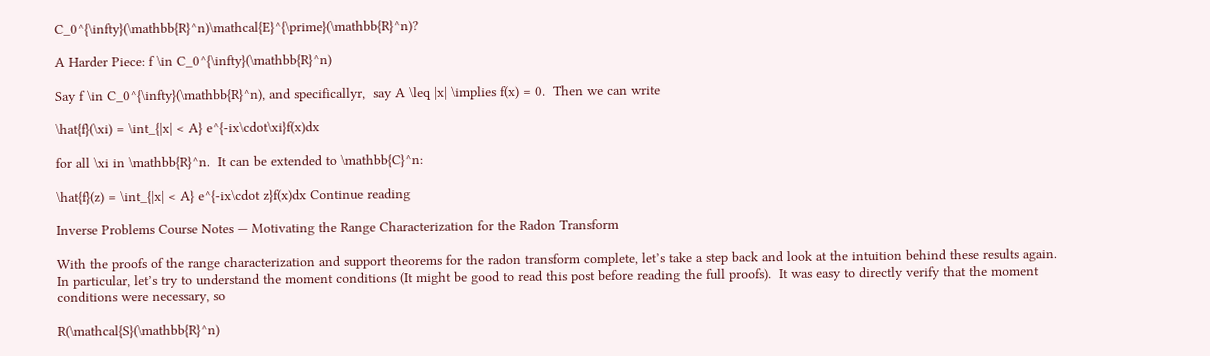C_0^{\infty}(\mathbb{R}^n)\mathcal{E}^{\prime}(\mathbb{R}^n)?

A Harder Piece: f \in C_0^{\infty}(\mathbb{R}^n)

Say f \in C_0^{\infty}(\mathbb{R}^n), and specificallyr,  say A \leq |x| \implies f(x) = 0.  Then we can write

\hat{f}(\xi) = \int_{|x| < A} e^{-ix\cdot\xi}f(x)dx

for all \xi in \mathbb{R}^n.  It can be extended to \mathbb{C}^n:

\hat{f}(z) = \int_{|x| < A} e^{-ix\cdot z}f(x)dx Continue reading

Inverse Problems Course Notes — Motivating the Range Characterization for the Radon Transform

With the proofs of the range characterization and support theorems for the radon transform complete, let’s take a step back and look at the intuition behind these results again.  In particular, let’s try to understand the moment conditions (It might be good to read this post before reading the full proofs).  It was easy to directly verify that the moment conditions were necessary, so

R(\mathcal{S}(\mathbb{R}^n)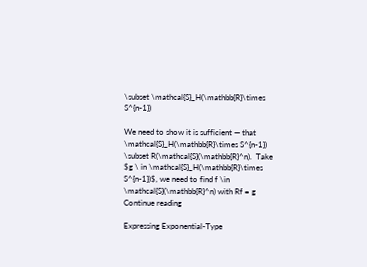\subset \mathcal{S}_H(\mathbb{R}\times S^{n-1})

We need to show it is sufficient — that \mathcal{S}_H(\mathbb{R}\times S^{n-1}) \subset R(\mathcal{S}(\mathbb{R}^n).  Take $g \ in \mathcal{S}_H(\mathbb{R}\times S^{n-1})$, we need to find f \in \mathcal{S}(\mathbb{R}^n) with Rf = g Continue reading

Expressing Exponential-Type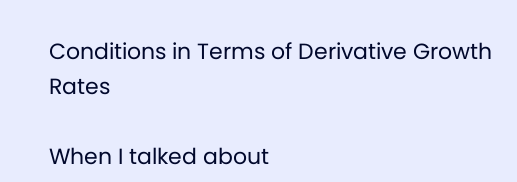Conditions in Terms of Derivative Growth Rates

When I talked about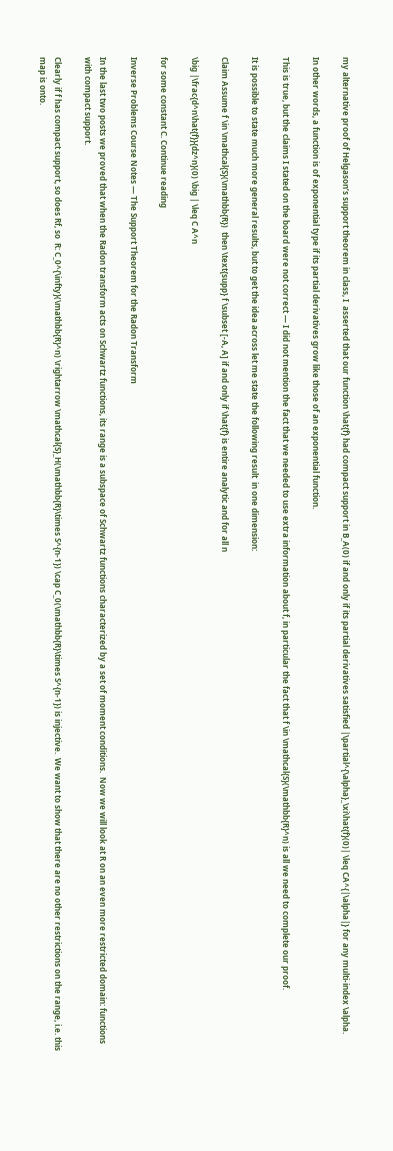my alternative proof of Helgason’s support theorem in class, I  asserted that our function \hat{f} had compact support in B_A(0) if and only if its partial derivatives satisfied |\partial^{\alpha}_\xi\hat{f}(0)| \leq CA^{|\alpha|} for any multi-index \alpha.

In other words, a function is of exponential type if its partial derivatives grow like those of an exponential function.

This is true, but the claims I stated on the board were not correct — I did not mention the fact that we needed to use extra information about f, in particular the fact that f \in \mathcal{S}(\mathbb{R}^n) is all we need to complete our proof.

It is possible to state much more general results, but to get the idea across let me state the following result  in one dimension:

Claim Assume f \in \mathcal{S}(\mathbb{R})  then \text{supp} f \subset [-A, A] if and only if \hat{f} is entire analytic and for all n

\big |\frac{d^n\hat{f}}{dz^n}(0) \big | \leq C A^n

for some constant C. Continue reading

Inverse Problems Course Notes — The Support Theorem for the Radon Transform

In the last two posts we proved that when the Radon transform acts on Schwartz functions, its range is a subspace of Schwartz functions characterized by a set of moment conditions.  Now we will look at R on an even more restricted domain: functions with compact support.

Clearly if f has compact support, so does Rf, so  R: C_0^{\infty}(\mathbb{R}^n) \rightarrow \mathcal{S}_H(\mathbb{R}\times S^{n-1}) \cap C_0(\mathbb{R}\times S^{n-1}) is injective.  We want to show that there are no other restrictions on the range, i.e. this map is onto.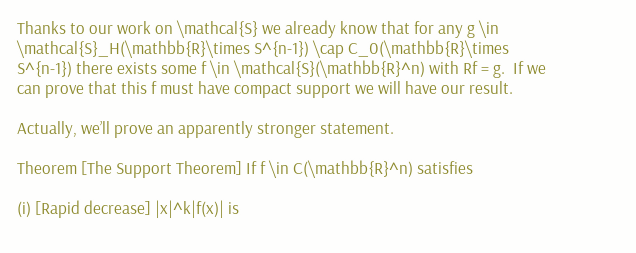Thanks to our work on \mathcal{S} we already know that for any g \in \mathcal{S}_H(\mathbb{R}\times S^{n-1}) \cap C_0(\mathbb{R}\times S^{n-1}) there exists some f \in \mathcal{S}(\mathbb{R}^n) with Rf = g.  If we can prove that this f must have compact support we will have our result.

Actually, we’ll prove an apparently stronger statement.

Theorem [The Support Theorem] If f \in C(\mathbb{R}^n) satisfies

(i) [Rapid decrease] |x|^k|f(x)| is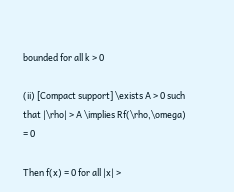bounded for all k > 0

(ii) [Compact support] \exists A > 0 such that |\rho| > A \implies Rf(\rho,\omega) = 0

Then f(x) = 0 for all |x| >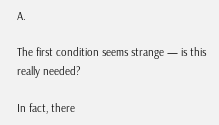A.

The first condition seems strange — is this really needed?

In fact, there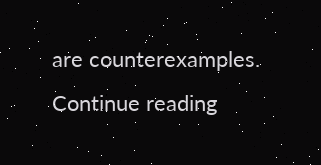are counterexamples. Continue reading